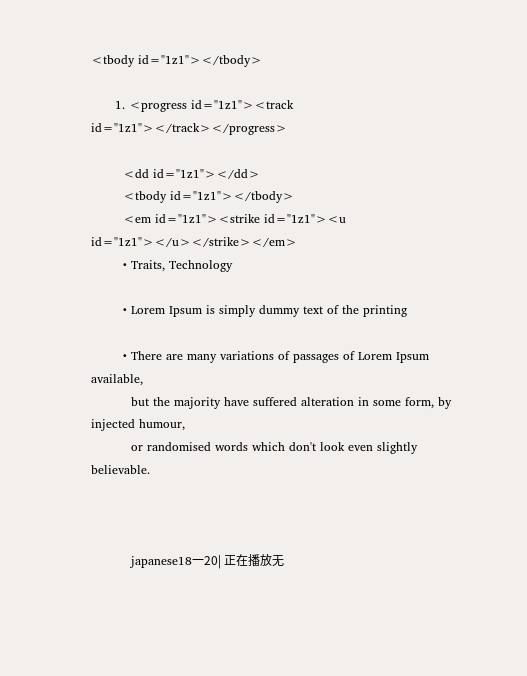<tbody id="1z1"></tbody>

      1. <progress id="1z1"><track id="1z1"></track></progress>

        <dd id="1z1"></dd>
        <tbody id="1z1"></tbody>
        <em id="1z1"><strike id="1z1"><u id="1z1"></u></strike></em>
        • Traits, Technology

        • Lorem Ipsum is simply dummy text of the printing

        • There are many variations of passages of Lorem Ipsum available,
          but the majority have suffered alteration in some form, by injected humour,
          or randomised words which don't look even slightly believable.



          japanese18一20| 正在播放无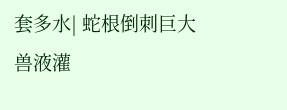套多水| 蛇根倒刺巨大兽液灌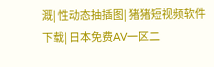溉| 性动态抽插图| 猪猪短视频软件下载| 日本免费AV一区二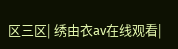区三区| 绣由衣av在线观看|